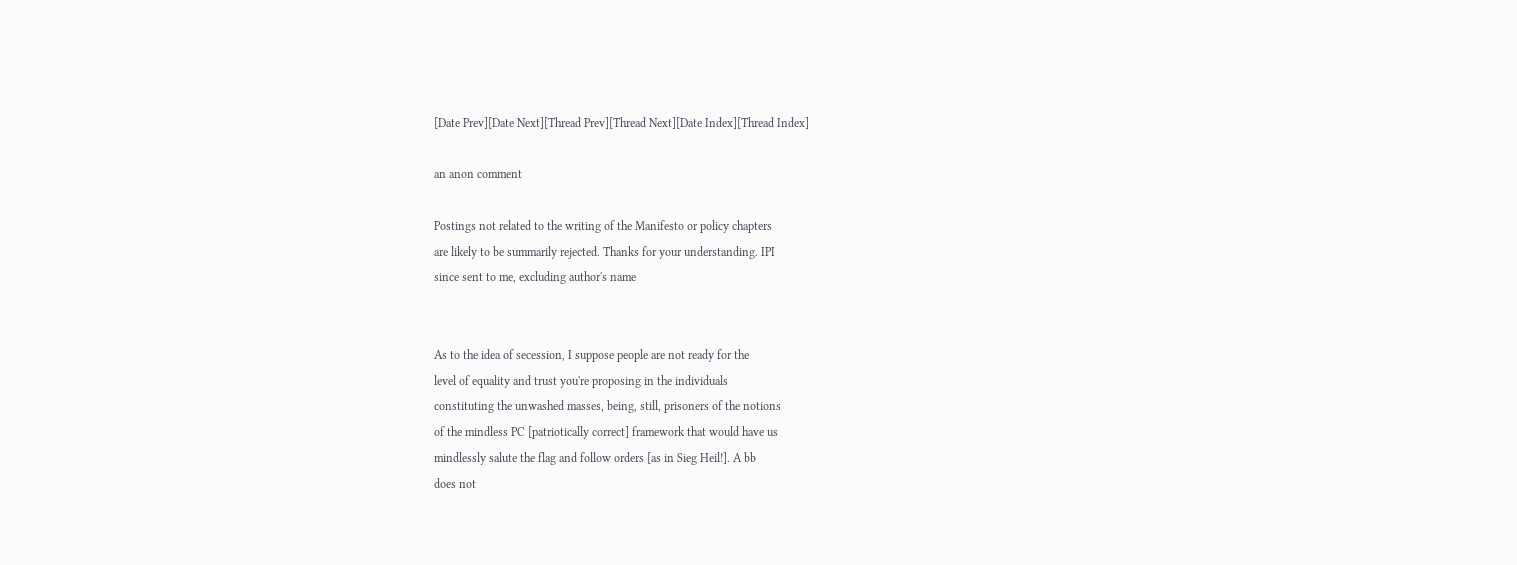[Date Prev][Date Next][Thread Prev][Thread Next][Date Index][Thread Index]

an anon comment

Postings not related to the writing of the Manifesto or policy chapters
are likely to be summarily rejected. Thanks for your understanding. IPI
since sent to me, excluding author's name


As to the idea of secession, I suppose people are not ready for the
level of equality and trust you're proposing in the individuals
constituting the unwashed masses, being, still, prisoners of the notions
of the mindless PC [patriotically correct] framework that would have us
mindlessly salute the flag and follow orders [as in Sieg Heil!]. A bb
does not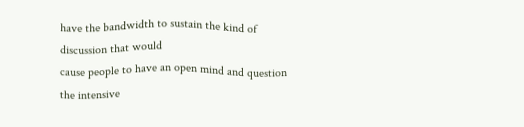have the bandwidth to sustain the kind of discussion that would
cause people to have an open mind and question the intensive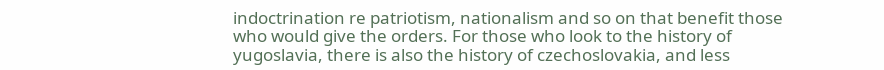indoctrination re patriotism, nationalism and so on that benefit those
who would give the orders. For those who look to the history of
yugoslavia, there is also the history of czechoslovakia, and less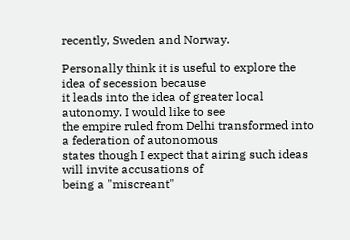recently, Sweden and Norway.

Personally think it is useful to explore the idea of secession because
it leads into the idea of greater local autonomy. I would like to see
the empire ruled from Delhi transformed into a federation of autonomous
states though I expect that airing such ideas will invite accusations of
being a "miscreant"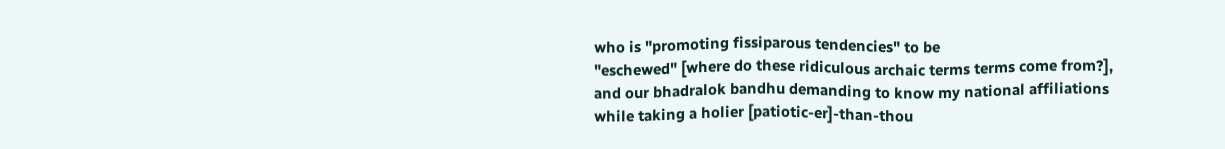who is "promoting fissiparous tendencies" to be
"eschewed" [where do these ridiculous archaic terms terms come from?],
and our bhadralok bandhu demanding to know my national affiliations
while taking a holier [patiotic-er]-than-thou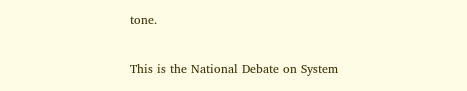tone.

This is the National Debate on System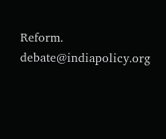Reform.       debate@indiapolicy.org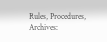Rules, Procedures, Archives: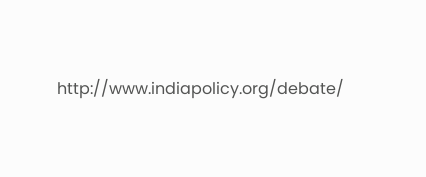http://www.indiapolicy.org/debate/